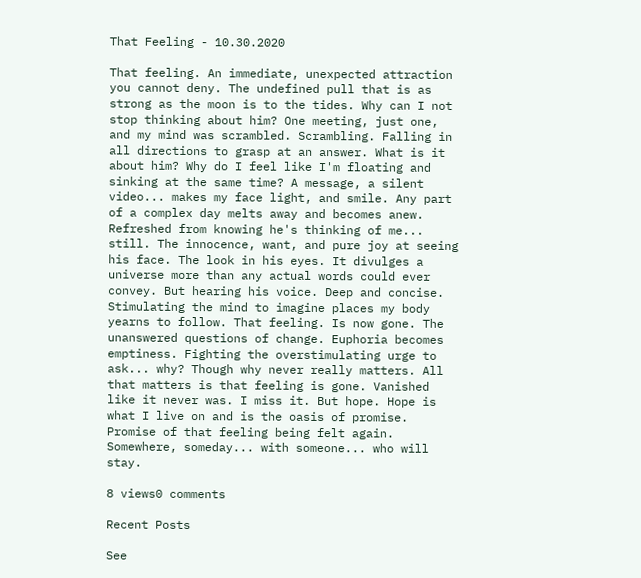That Feeling - 10.30.2020

That feeling. An immediate, unexpected attraction you cannot deny. The undefined pull that is as strong as the moon is to the tides. Why can I not stop thinking about him? One meeting, just one, and my mind was scrambled. Scrambling. Falling in all directions to grasp at an answer. What is it about him? Why do I feel like I'm floating and sinking at the same time? A message, a silent video... makes my face light, and smile. Any part of a complex day melts away and becomes anew. Refreshed from knowing he's thinking of me... still. The innocence, want, and pure joy at seeing his face. The look in his eyes. It divulges a universe more than any actual words could ever convey. But hearing his voice. Deep and concise. Stimulating the mind to imagine places my body yearns to follow. That feeling. Is now gone. The unanswered questions of change. Euphoria becomes emptiness. Fighting the overstimulating urge to ask... why? Though why never really matters. All that matters is that feeling is gone. Vanished like it never was. I miss it. But hope. Hope is what I live on and is the oasis of promise. Promise of that feeling being felt again. Somewhere, someday... with someone... who will stay.

8 views0 comments

Recent Posts

See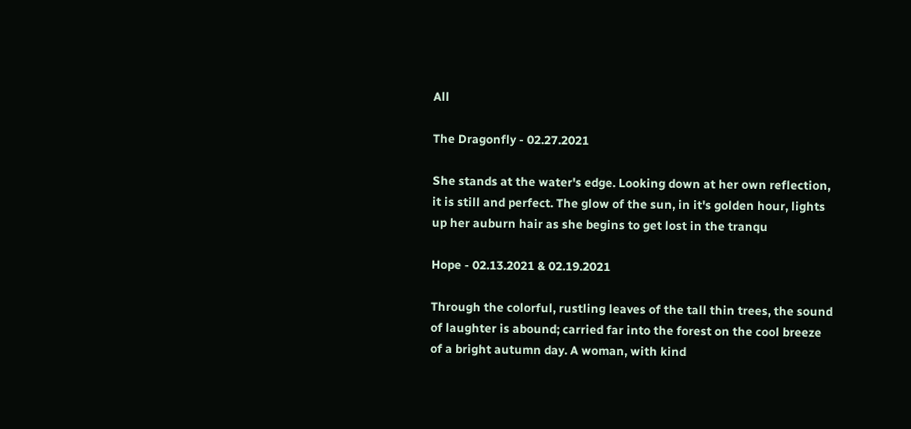All

The Dragonfly - 02.27.2021

She stands at the water's edge. Looking down at her own reflection, it is still and perfect. The glow of the sun, in it's golden hour, lights up her auburn hair as she begins to get lost in the tranqu

Hope - 02.13.2021 & 02.19.2021

Through the colorful, rustling leaves of the tall thin trees, the sound of laughter is abound; carried far into the forest on the cool breeze of a bright autumn day. A woman, with kind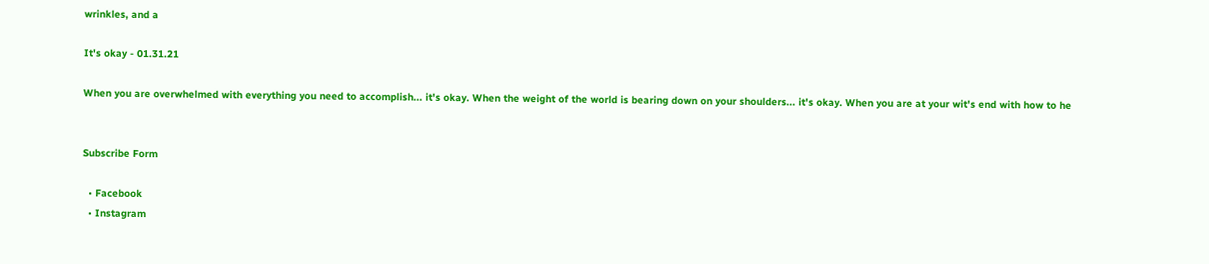wrinkles, and a

It's okay - 01.31.21

When you are overwhelmed with everything you need to accomplish... it's okay. When the weight of the world is bearing down on your shoulders... it's okay. When you are at your wit's end with how to he


Subscribe Form

  • Facebook
  • Instagram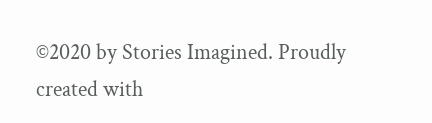©2020 by Stories Imagined. Proudly created with